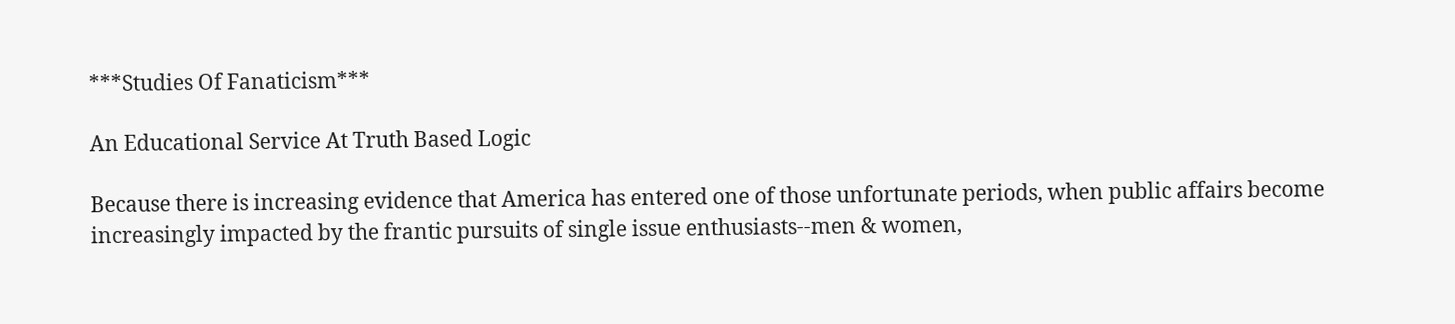***Studies Of Fanaticism***

An Educational Service At Truth Based Logic

Because there is increasing evidence that America has entered one of those unfortunate periods, when public affairs become increasingly impacted by the frantic pursuits of single issue enthusiasts--men & women,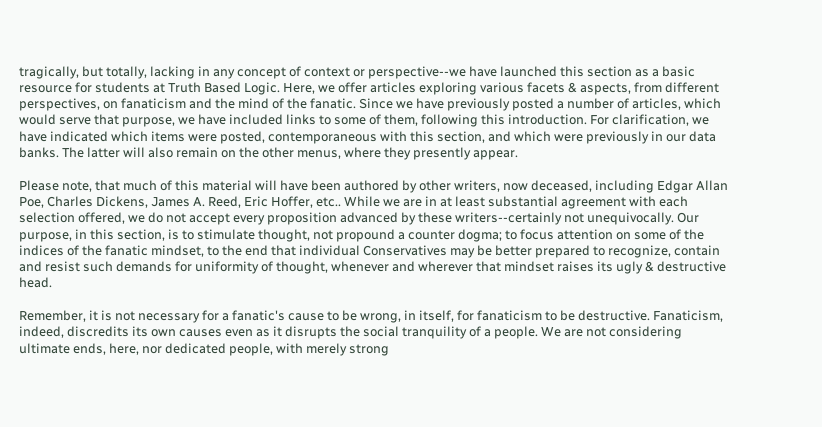tragically, but totally, lacking in any concept of context or perspective--we have launched this section as a basic resource for students at Truth Based Logic. Here, we offer articles exploring various facets & aspects, from different perspectives, on fanaticism and the mind of the fanatic. Since we have previously posted a number of articles, which would serve that purpose, we have included links to some of them, following this introduction. For clarification, we have indicated which items were posted, contemporaneous with this section, and which were previously in our data banks. The latter will also remain on the other menus, where they presently appear.

Please note, that much of this material will have been authored by other writers, now deceased, including Edgar Allan Poe, Charles Dickens, James A. Reed, Eric Hoffer, etc.. While we are in at least substantial agreement with each selection offered, we do not accept every proposition advanced by these writers--certainly not unequivocally. Our purpose, in this section, is to stimulate thought, not propound a counter dogma; to focus attention on some of the indices of the fanatic mindset, to the end that individual Conservatives may be better prepared to recognize, contain and resist such demands for uniformity of thought, whenever and wherever that mindset raises its ugly & destructive head.

Remember, it is not necessary for a fanatic's cause to be wrong, in itself, for fanaticism to be destructive. Fanaticism, indeed, discredits its own causes even as it disrupts the social tranquility of a people. We are not considering ultimate ends, here, nor dedicated people, with merely strong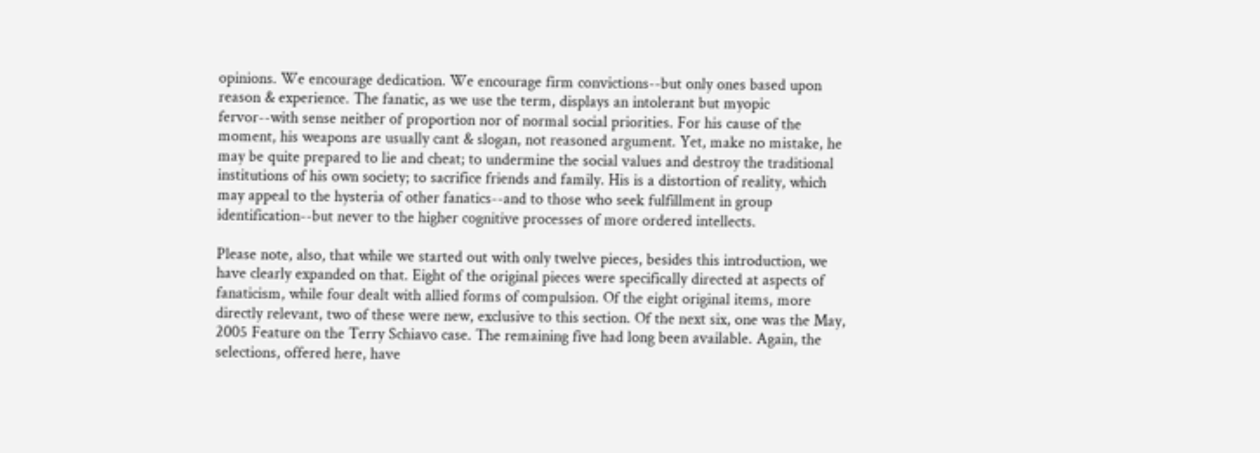opinions. We encourage dedication. We encourage firm convictions--but only ones based upon reason & experience. The fanatic, as we use the term, displays an intolerant but myopic fervor--with sense neither of proportion nor of normal social priorities. For his cause of the moment, his weapons are usually cant & slogan, not reasoned argument. Yet, make no mistake, he may be quite prepared to lie and cheat; to undermine the social values and destroy the traditional institutions of his own society; to sacrifice friends and family. His is a distortion of reality, which may appeal to the hysteria of other fanatics--and to those who seek fulfillment in group identification--but never to the higher cognitive processes of more ordered intellects.

Please note, also, that while we started out with only twelve pieces, besides this introduction, we have clearly expanded on that. Eight of the original pieces were specifically directed at aspects of fanaticism, while four dealt with allied forms of compulsion. Of the eight original items, more directly relevant, two of these were new, exclusive to this section. Of the next six, one was the May, 2005 Feature on the Terry Schiavo case. The remaining five had long been available. Again, the selections, offered here, have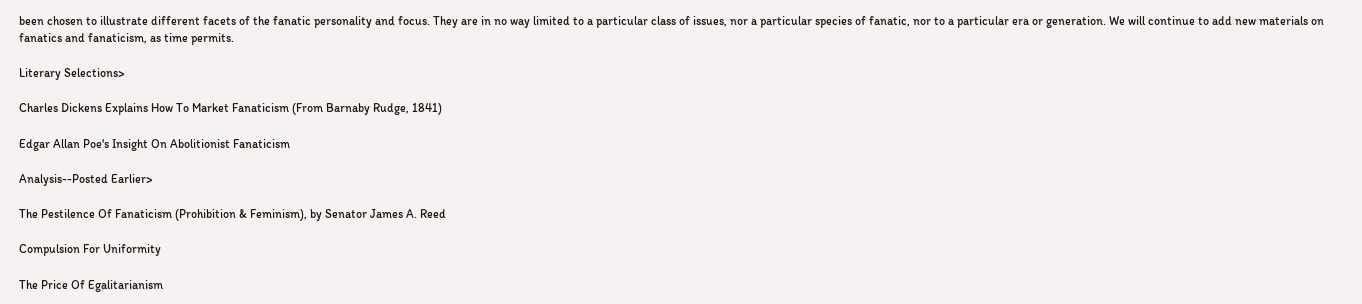been chosen to illustrate different facets of the fanatic personality and focus. They are in no way limited to a particular class of issues, nor a particular species of fanatic, nor to a particular era or generation. We will continue to add new materials on fanatics and fanaticism, as time permits.

Literary Selections>

Charles Dickens Explains How To Market Fanaticism (From Barnaby Rudge, 1841)

Edgar Allan Poe's Insight On Abolitionist Fanaticism

Analysis--Posted Earlier>

The Pestilence Of Fanaticism (Prohibition & Feminism), by Senator James A. Reed

Compulsion For Uniformity

The Price Of Egalitarianism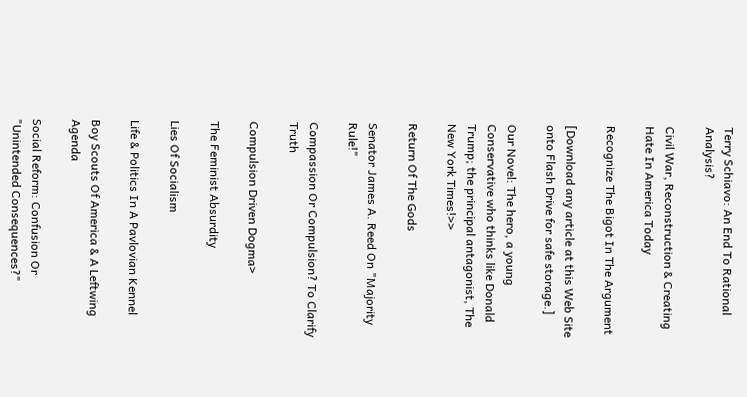Terry Schiavo: An End To Rational Analysis?

Civil War, Reconstruction & Creating Hate In America Today

Recognize The Bigot In The Argument

[Download any article at this Web Site onto Flash Drive for safe storage.]

Our Novel: The hero, a young Conservative who thinks like Donald Trump; the principal antagonist, The New York Times!>>

Return Of The Gods

Senator James A. Reed On "Majority Rule!"

Compassion Or Compulsion? To Clarify Truth

Compulsion Driven Dogma>

The Feminist Absurdity

Lies Of Socialism

Life & Politics In A Pavlovian Kennel

Boy Scouts Of America & A Leftwing Agenda

Social Reform: Confusion Or "Unintended Consequences?"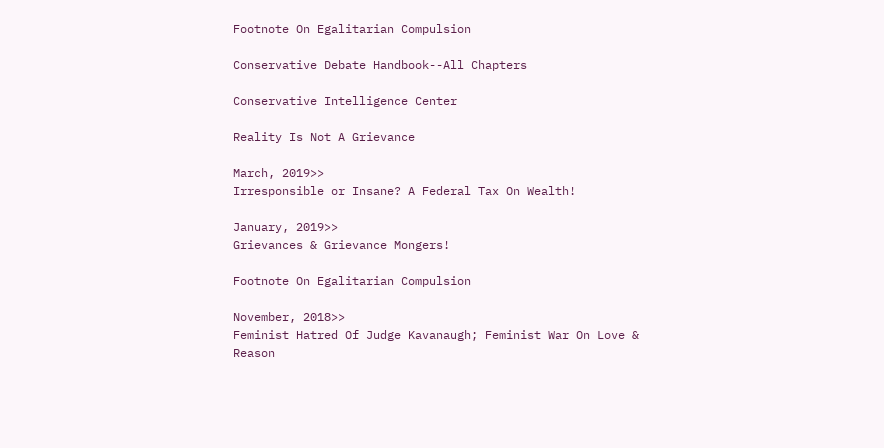Footnote On Egalitarian Compulsion

Conservative Debate Handbook--All Chapters

Conservative Intelligence Center

Reality Is Not A Grievance

March, 2019>>
Irresponsible or Insane? A Federal Tax On Wealth!

January, 2019>>
Grievances & Grievance Mongers!

Footnote On Egalitarian Compulsion

November, 2018>>
Feminist Hatred Of Judge Kavanaugh; Feminist War On Love & Reason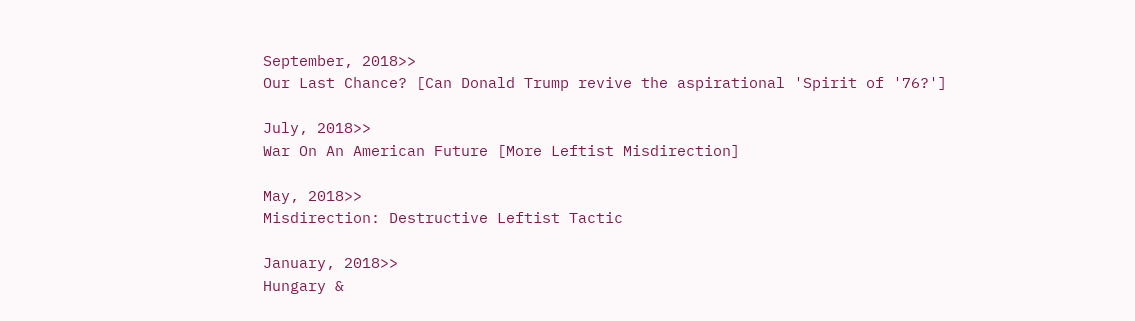September, 2018>>
Our Last Chance? [Can Donald Trump revive the aspirational 'Spirit of '76?']

July, 2018>>
War On An American Future [More Leftist Misdirection]

May, 2018>>
Misdirection: Destructive Leftist Tactic

January, 2018>>
Hungary &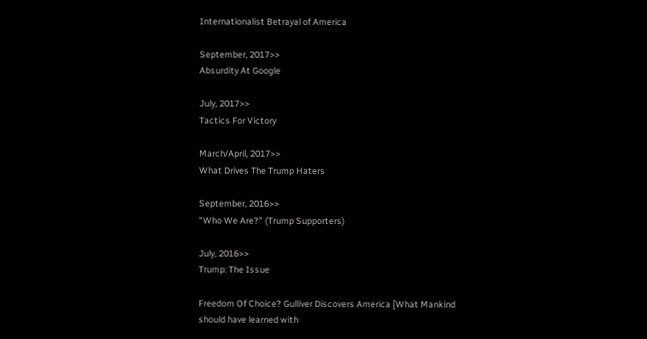Internationalist Betrayal of America

September, 2017>>
Absurdity At Google

July, 2017>>
Tactics For Victory

March/April, 2017>>
What Drives The Trump Haters

September, 2016>>
"Who We Are?" (Trump Supporters)

July, 2016>>
Trump: The Issue

Freedom Of Choice? Gulliver Discovers America [What Mankind should have learned with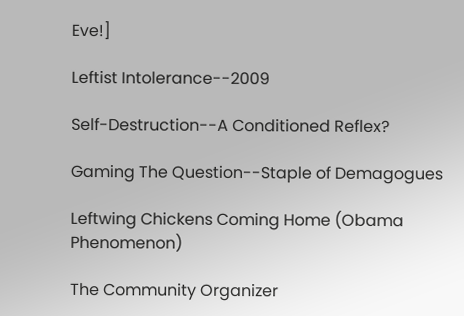Eve!]

Leftist Intolerance--2009

Self-Destruction--A Conditioned Reflex?

Gaming The Question--Staple of Demagogues

Leftwing Chickens Coming Home (Obama Phenomenon)

The Community Organizer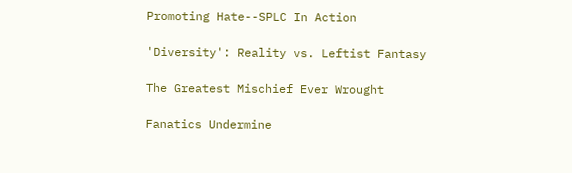Promoting Hate--SPLC In Action

'Diversity': Reality vs. Leftist Fantasy

The Greatest Mischief Ever Wrought

Fanatics Undermine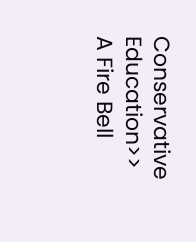Conservative Education>>
A Fire Bell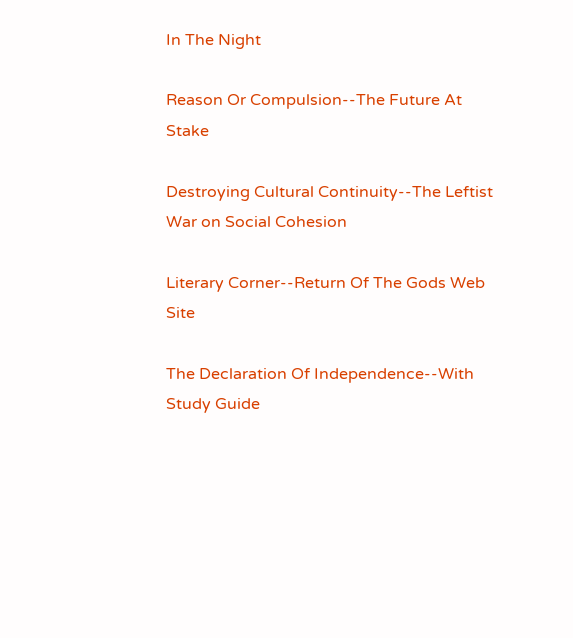In The Night

Reason Or Compulsion--The Future At Stake

Destroying Cultural Continuity--The Leftist War on Social Cohesion

Literary Corner--Return Of The Gods Web Site

The Declaration Of Independence--With Study Guide